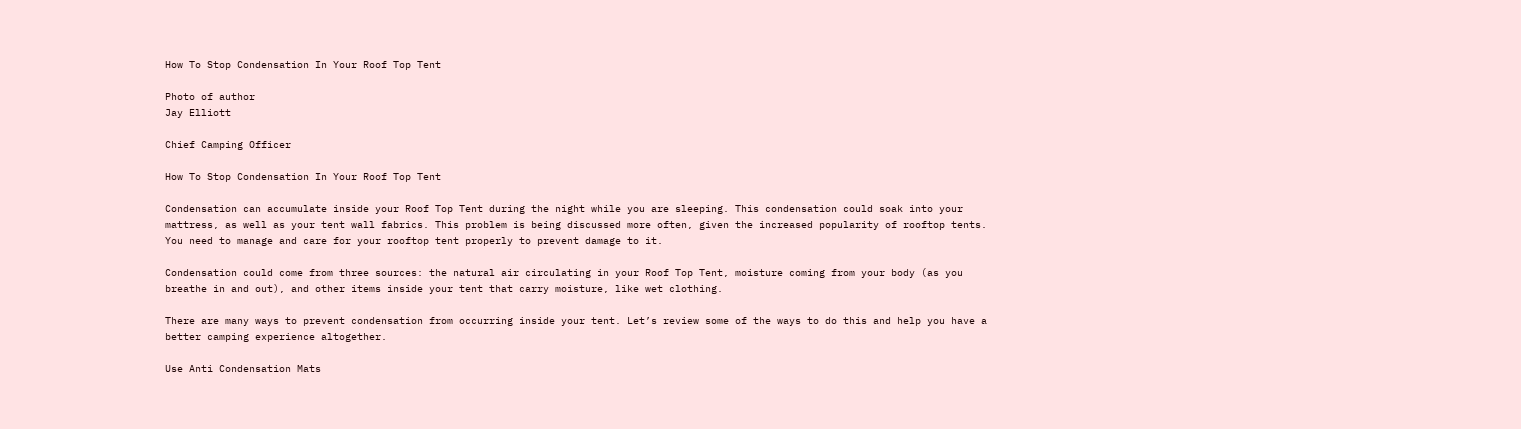How To Stop Condensation In Your Roof Top Tent

Photo of author
Jay Elliott

Chief Camping Officer

How To Stop Condensation In Your Roof Top Tent

Condensation can accumulate inside your Roof Top Tent during the night while you are sleeping. This condensation could soak into your mattress, as well as your tent wall fabrics. This problem is being discussed more often, given the increased popularity of rooftop tents. You need to manage and care for your rooftop tent properly to prevent damage to it.

Condensation could come from three sources: the natural air circulating in your Roof Top Tent, moisture coming from your body (as you breathe in and out), and other items inside your tent that carry moisture, like wet clothing.

There are many ways to prevent condensation from occurring inside your tent. Let’s review some of the ways to do this and help you have a better camping experience altogether.

Use Anti Condensation Mats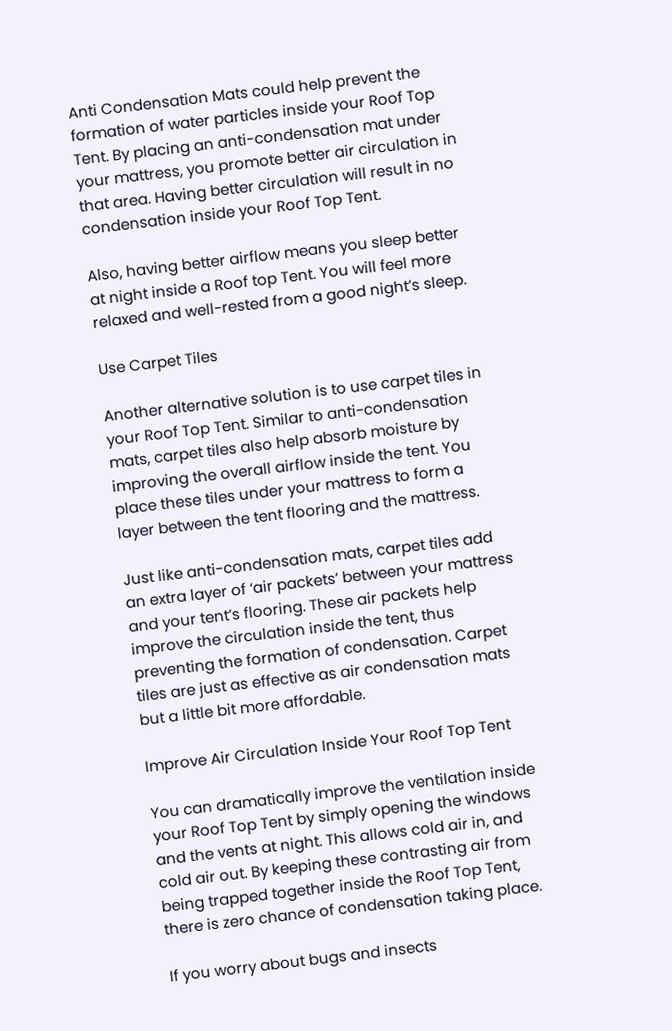Anti Condensation Mats could help prevent the formation of water particles inside your Roof Top Tent. By placing an anti-condensation mat under your mattress, you promote better air circulation in that area. Having better circulation will result in no condensation inside your Roof Top Tent.

Also, having better airflow means you sleep better at night inside a Roof top Tent. You will feel more relaxed and well-rested from a good night’s sleep.

Use Carpet Tiles

Another alternative solution is to use carpet tiles in your Roof Top Tent. Similar to anti-condensation mats, carpet tiles also help absorb moisture by improving the overall airflow inside the tent. You place these tiles under your mattress to form a layer between the tent flooring and the mattress.

Just like anti-condensation mats, carpet tiles add an extra layer of ‘air packets’ between your mattress and your tent’s flooring. These air packets help improve the circulation inside the tent, thus preventing the formation of condensation. Carpet tiles are just as effective as air condensation mats but a little bit more affordable.

Improve Air Circulation Inside Your Roof Top Tent

You can dramatically improve the ventilation inside your Roof Top Tent by simply opening the windows and the vents at night. This allows cold air in, and cold air out. By keeping these contrasting air from being trapped together inside the Roof Top Tent, there is zero chance of condensation taking place.

If you worry about bugs and insects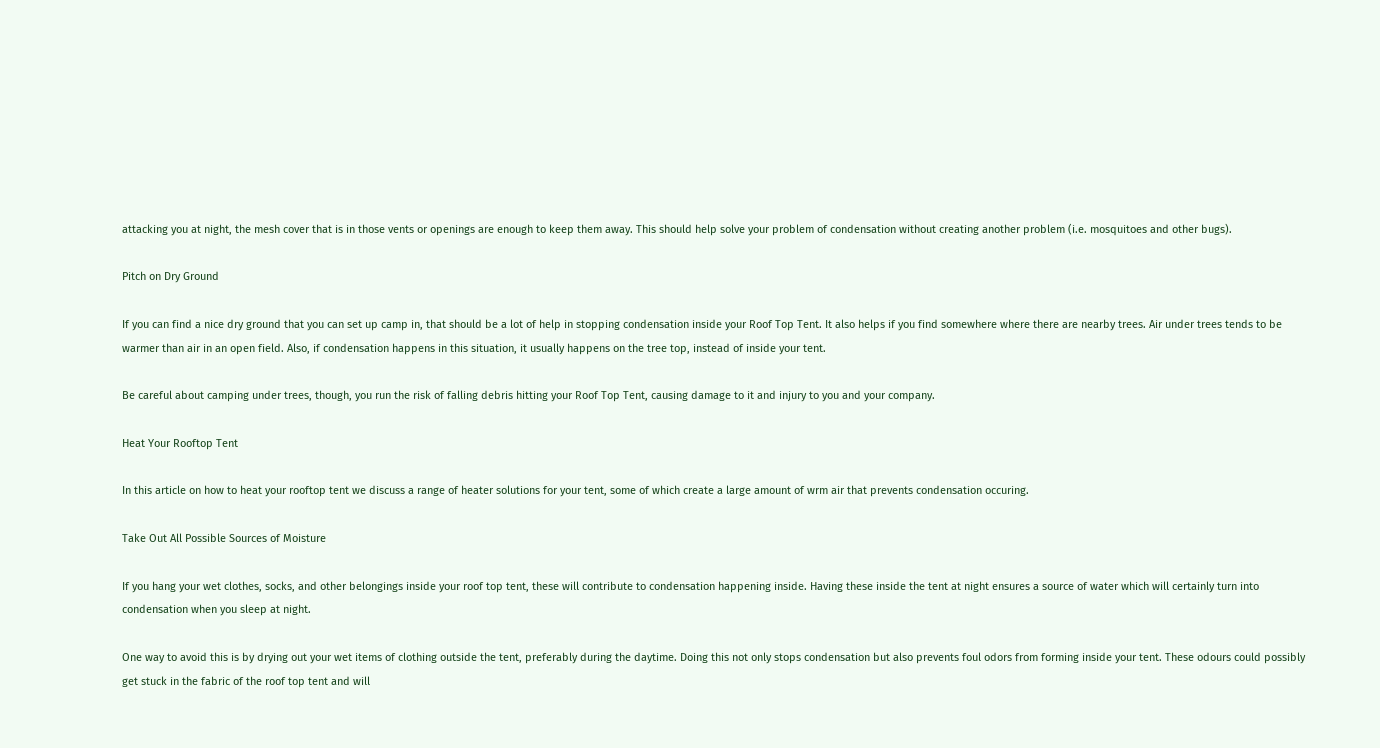attacking you at night, the mesh cover that is in those vents or openings are enough to keep them away. This should help solve your problem of condensation without creating another problem (i.e. mosquitoes and other bugs).

Pitch on Dry Ground

If you can find a nice dry ground that you can set up camp in, that should be a lot of help in stopping condensation inside your Roof Top Tent. It also helps if you find somewhere where there are nearby trees. Air under trees tends to be warmer than air in an open field. Also, if condensation happens in this situation, it usually happens on the tree top, instead of inside your tent.

Be careful about camping under trees, though, you run the risk of falling debris hitting your Roof Top Tent, causing damage to it and injury to you and your company.

Heat Your Rooftop Tent

In this article on how to heat your rooftop tent we discuss a range of heater solutions for your tent, some of which create a large amount of wrm air that prevents condensation occuring.

Take Out All Possible Sources of Moisture

If you hang your wet clothes, socks, and other belongings inside your roof top tent, these will contribute to condensation happening inside. Having these inside the tent at night ensures a source of water which will certainly turn into condensation when you sleep at night.

One way to avoid this is by drying out your wet items of clothing outside the tent, preferably during the daytime. Doing this not only stops condensation but also prevents foul odors from forming inside your tent. These odours could possibly get stuck in the fabric of the roof top tent and will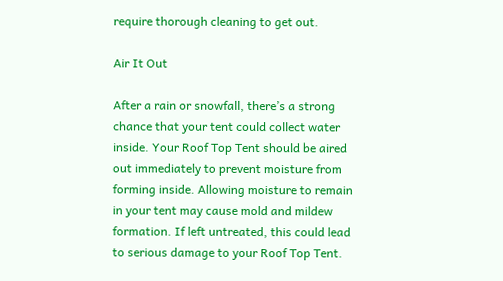require thorough cleaning to get out.

Air It Out

After a rain or snowfall, there’s a strong chance that your tent could collect water inside. Your Roof Top Tent should be aired out immediately to prevent moisture from forming inside. Allowing moisture to remain in your tent may cause mold and mildew formation. If left untreated, this could lead to serious damage to your Roof Top Tent.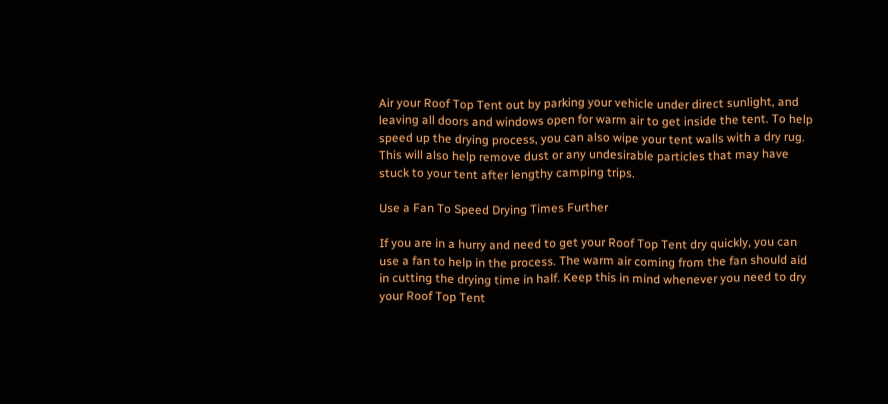Air your Roof Top Tent out by parking your vehicle under direct sunlight, and leaving all doors and windows open for warm air to get inside the tent. To help speed up the drying process, you can also wipe your tent walls with a dry rug. This will also help remove dust or any undesirable particles that may have stuck to your tent after lengthy camping trips.

Use a Fan To Speed Drying Times Further

If you are in a hurry and need to get your Roof Top Tent dry quickly, you can use a fan to help in the process. The warm air coming from the fan should aid in cutting the drying time in half. Keep this in mind whenever you need to dry your Roof Top Tent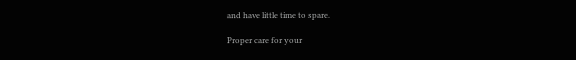and have little time to spare.

Proper care for your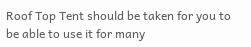Roof Top Tent should be taken for you to be able to use it for many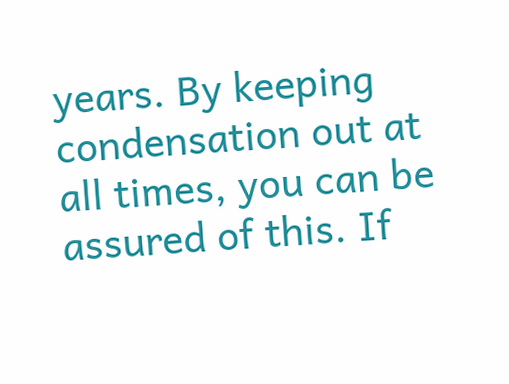years. By keeping condensation out at all times, you can be assured of this. If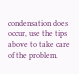condensation does occur, use the tips above to take care of the problem.